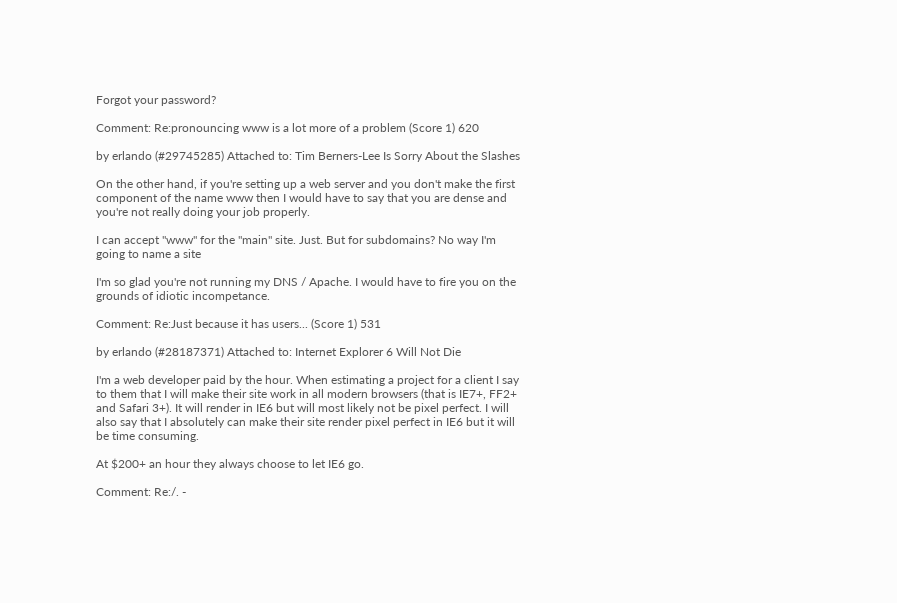Forgot your password?

Comment: Re:pronouncing www is a lot more of a problem (Score 1) 620

by erlando (#29745285) Attached to: Tim Berners-Lee Is Sorry About the Slashes

On the other hand, if you're setting up a web server and you don't make the first component of the name www then I would have to say that you are dense and you're not really doing your job properly.

I can accept "www" for the "main" site. Just. But for subdomains? No way I'm going to name a site

I'm so glad you're not running my DNS / Apache. I would have to fire you on the grounds of idiotic incompetance.

Comment: Re:Just because it has users... (Score 1) 531

by erlando (#28187371) Attached to: Internet Explorer 6 Will Not Die

I'm a web developer paid by the hour. When estimating a project for a client I say to them that I will make their site work in all modern browsers (that is IE7+, FF2+ and Safari 3+). It will render in IE6 but will most likely not be pixel perfect. I will also say that I absolutely can make their site render pixel perfect in IE6 but it will be time consuming.

At $200+ an hour they always choose to let IE6 go.

Comment: Re:/. -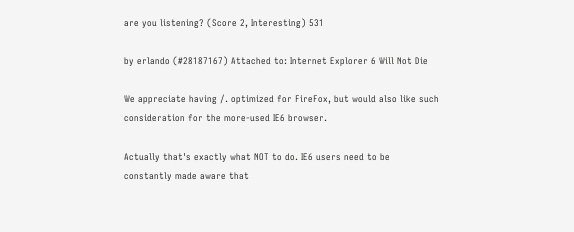are you listening? (Score 2, Interesting) 531

by erlando (#28187167) Attached to: Internet Explorer 6 Will Not Die

We appreciate having /. optimized for FireFox, but would also like such consideration for the more-used IE6 browser.

Actually that's exactly what NOT to do. IE6 users need to be constantly made aware that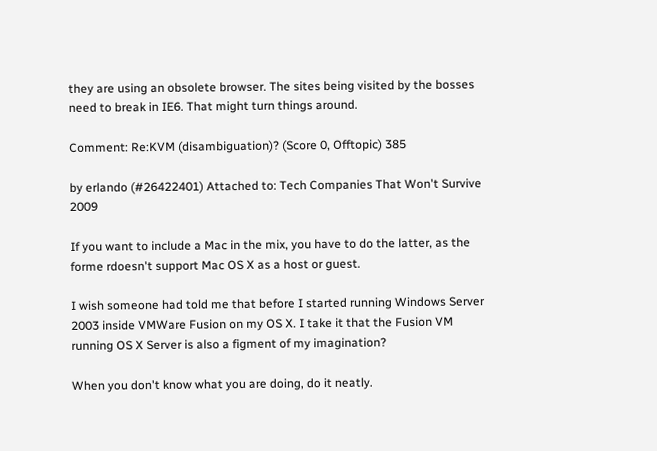they are using an obsolete browser. The sites being visited by the bosses need to break in IE6. That might turn things around.

Comment: Re:KVM (disambiguation)? (Score 0, Offtopic) 385

by erlando (#26422401) Attached to: Tech Companies That Won't Survive 2009

If you want to include a Mac in the mix, you have to do the latter, as the forme rdoesn't support Mac OS X as a host or guest.

I wish someone had told me that before I started running Windows Server 2003 inside VMWare Fusion on my OS X. I take it that the Fusion VM running OS X Server is also a figment of my imagination?

When you don't know what you are doing, do it neatly.